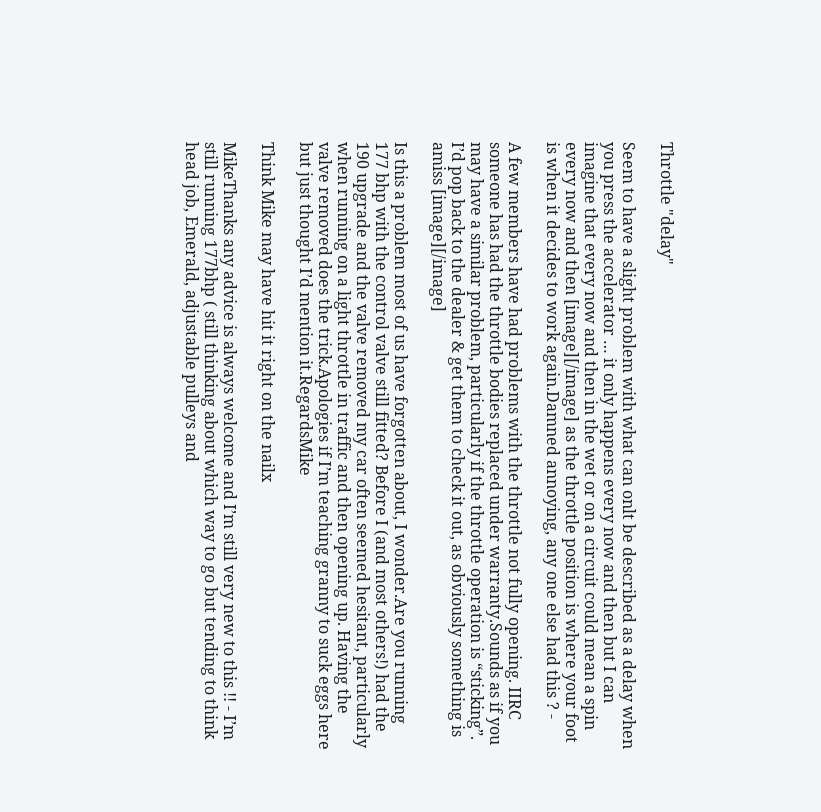Throttle "delay"

Seem to have a slight problem with what can onlt be described as a delay when you press the accelerator … it only happens every now and then but I can imagine that every now and then in the wet or on a circuit could mean a spin every now and then [image][/image] as the throttle position is where your foot is when it decides to work again.Damned annoying, any one else had this ? -

A few members have had problems with the throttle not fully opening. IIRC someone has had the throttle bodies replaced under warranty.Sounds as if you may have a similar problem, particularly if the throttle operation is “sticking”. I’d pop back to the dealer & get them to check it out, as obviously something is amiss [image][/image]

Is this a problem most of us have forgotten about, I wonder.Are you running 177 bhp with the control valve still fitted? Before I (and most others!) had the 190 upgrade and the valve removed my car often seemed hesitant, particularly when running on a light throttle in traffic and then opening up. Having the valve removed does the trick.Apologies if I’m teaching granny to suck eggs here but just thought I’d mention it.RegardsMike

Think Mike may have hit it right on the nailx

MikeThanks any advice is always welcome and I’m still very new to this !! - I’m still running 177bhp ( still thinking about which way to go but tending to think head job, Emerald, adjustable pulleys and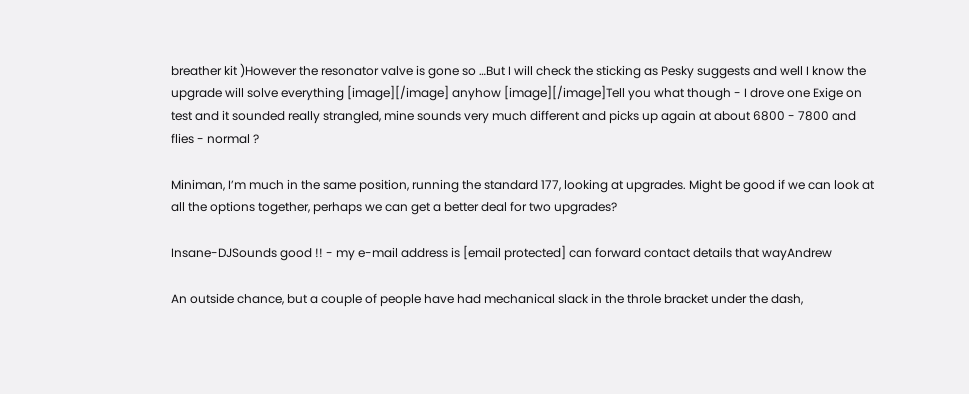breather kit )However the resonator valve is gone so …But I will check the sticking as Pesky suggests and well I know the upgrade will solve everything [image][/image] anyhow [image][/image]Tell you what though - I drove one Exige on test and it sounded really strangled, mine sounds very much different and picks up again at about 6800 - 7800 and flies - normal ?

Miniman, I’m much in the same position, running the standard 177, looking at upgrades. Might be good if we can look at all the options together, perhaps we can get a better deal for two upgrades?

Insane-DJSounds good !! - my e-mail address is [email protected] can forward contact details that wayAndrew

An outside chance, but a couple of people have had mechanical slack in the throle bracket under the dash,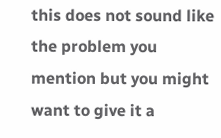this does not sound like the problem you mention but you might want to give it a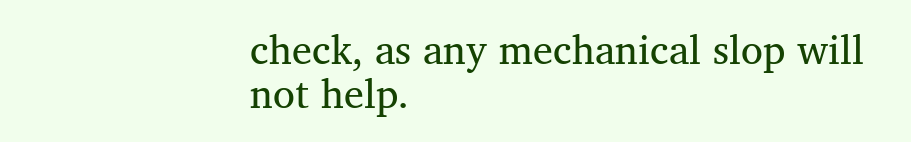check, as any mechanical slop will not help.